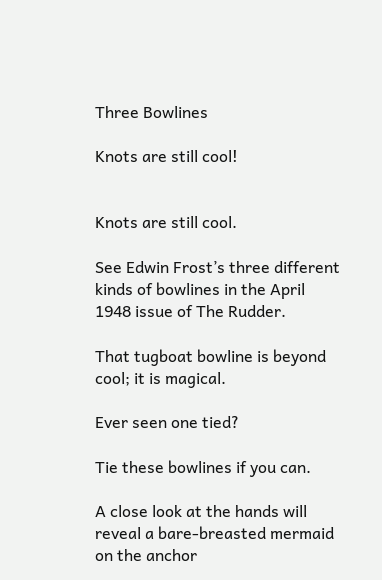Three Bowlines

Knots are still cool!


Knots are still cool.

See Edwin Frost’s three different kinds of bowlines in the April 1948 issue of The Rudder.

That tugboat bowline is beyond cool; it is magical.

Ever seen one tied?

Tie these bowlines if you can.

A close look at the hands will reveal a bare-breasted mermaid on the anchor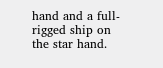hand and a full-rigged ship on the star hand.